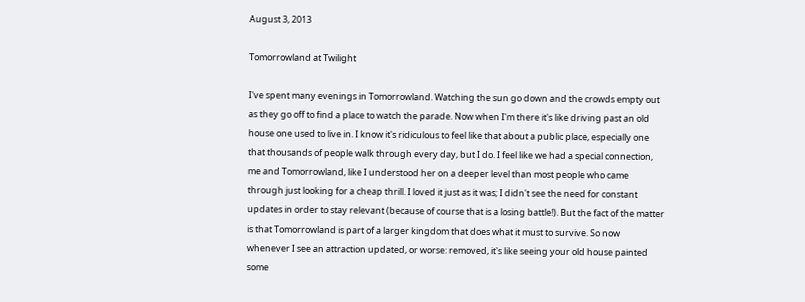August 3, 2013

Tomorrowland at Twilight

I've spent many evenings in Tomorrowland. Watching the sun go down and the crowds empty out as they go off to find a place to watch the parade. Now when I'm there it's like driving past an old house one used to live in. I know it's ridiculous to feel like that about a public place, especially one that thousands of people walk through every day, but I do. I feel like we had a special connection, me and Tomorrowland, like I understood her on a deeper level than most people who came through just looking for a cheap thrill. I loved it just as it was; I didn't see the need for constant updates in order to stay relevant (because of course that is a losing battle!). But the fact of the matter is that Tomorrowland is part of a larger kingdom that does what it must to survive. So now whenever I see an attraction updated, or worse: removed, it's like seeing your old house painted some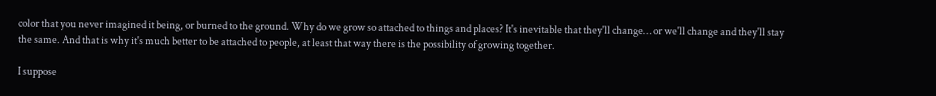color that you never imagined it being, or burned to the ground. Why do we grow so attached to things and places? It's inevitable that they'll change… or we'll change and they'll stay the same. And that is why it's much better to be attached to people, at least that way there is the possibility of growing together.

I suppose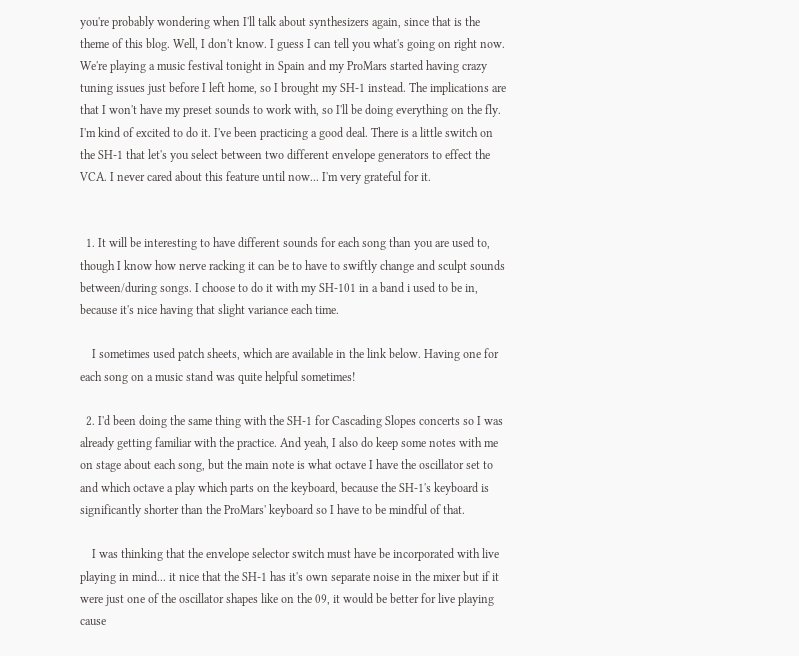you're probably wondering when I'll talk about synthesizers again, since that is the theme of this blog. Well, I don't know. I guess I can tell you what's going on right now. We're playing a music festival tonight in Spain and my ProMars started having crazy tuning issues just before I left home, so I brought my SH-1 instead. The implications are that I won't have my preset sounds to work with, so I'll be doing everything on the fly. I'm kind of excited to do it. I've been practicing a good deal. There is a little switch on the SH-1 that let's you select between two different envelope generators to effect the VCA. I never cared about this feature until now... I'm very grateful for it.


  1. It will be interesting to have different sounds for each song than you are used to, though I know how nerve racking it can be to have to swiftly change and sculpt sounds between/during songs. I choose to do it with my SH-101 in a band i used to be in, because it's nice having that slight variance each time.

    I sometimes used patch sheets, which are available in the link below. Having one for each song on a music stand was quite helpful sometimes!

  2. I'd been doing the same thing with the SH-1 for Cascading Slopes concerts so I was already getting familiar with the practice. And yeah, I also do keep some notes with me on stage about each song, but the main note is what octave I have the oscillator set to and which octave a play which parts on the keyboard, because the SH-1's keyboard is significantly shorter than the ProMars' keyboard so I have to be mindful of that.

    I was thinking that the envelope selector switch must have be incorporated with live playing in mind... it nice that the SH-1 has it's own separate noise in the mixer but if it were just one of the oscillator shapes like on the 09, it would be better for live playing cause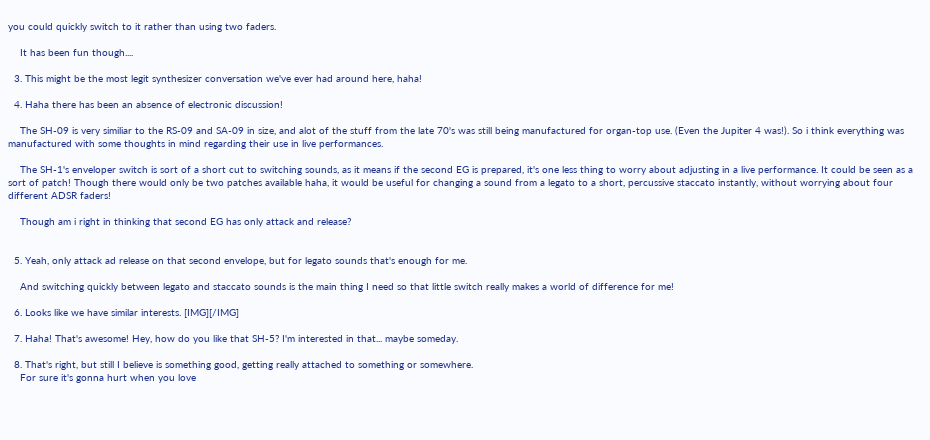you could quickly switch to it rather than using two faders.

    It has been fun though....

  3. This might be the most legit synthesizer conversation we've ever had around here, haha!

  4. Haha there has been an absence of electronic discussion!

    The SH-09 is very similiar to the RS-09 and SA-09 in size, and alot of the stuff from the late 70's was still being manufactured for organ-top use. (Even the Jupiter 4 was!). So i think everything was manufactured with some thoughts in mind regarding their use in live performances.

    The SH-1's enveloper switch is sort of a short cut to switching sounds, as it means if the second EG is prepared, it's one less thing to worry about adjusting in a live performance. It could be seen as a sort of patch! Though there would only be two patches available haha, it would be useful for changing a sound from a legato to a short, percussive staccato instantly, without worrying about four different ADSR faders!

    Though am i right in thinking that second EG has only attack and release?


  5. Yeah, only attack ad release on that second envelope, but for legato sounds that's enough for me.

    And switching quickly between legato and staccato sounds is the main thing I need so that little switch really makes a world of difference for me!

  6. Looks like we have similar interests. [IMG][/IMG]

  7. Haha! That's awesome! Hey, how do you like that SH-5? I'm interested in that... maybe someday.

  8. That's right, but still I believe is something good, getting really attached to something or somewhere.
    For sure it's gonna hurt when you love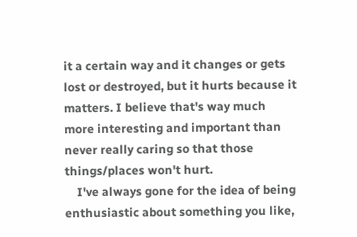it a certain way and it changes or gets lost or destroyed, but it hurts because it matters. I believe that's way much more interesting and important than never really caring so that those things/places won't hurt.
    I've always gone for the idea of being enthusiastic about something you like,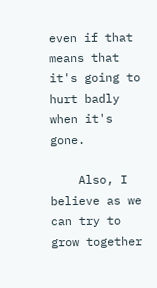even if that means that it's going to hurt badly when it's gone.

    Also, I believe as we can try to grow together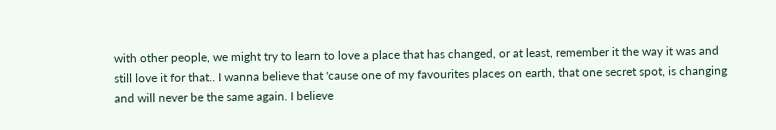with other people, we might try to learn to love a place that has changed, or at least, remember it the way it was and still love it for that.. I wanna believe that 'cause one of my favourites places on earth, that one secret spot, is changing and will never be the same again. I believe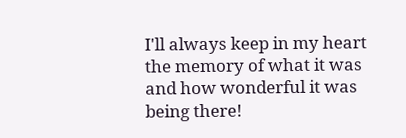I'll always keep in my heart the memory of what it was and how wonderful it was being there!